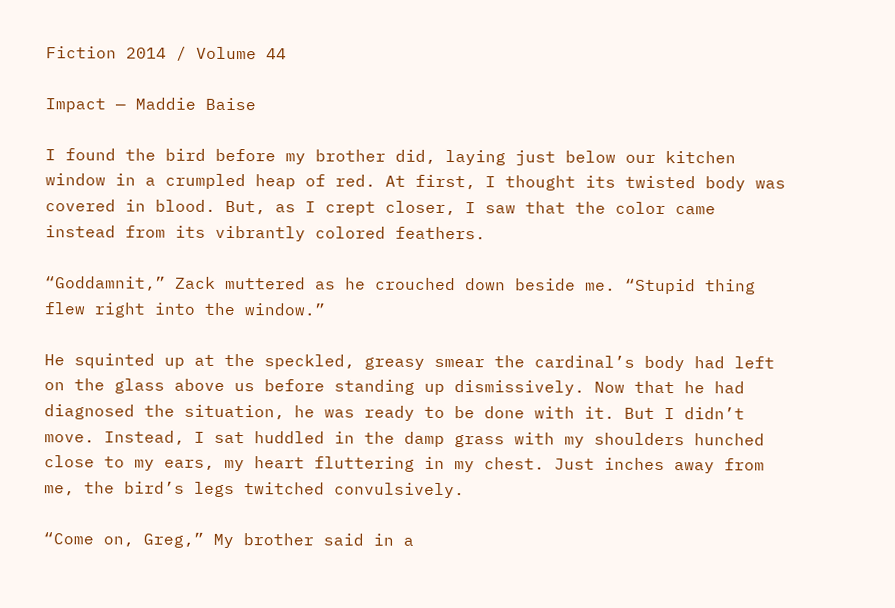Fiction 2014 / Volume 44

Impact — Maddie Baise

I found the bird before my brother did, laying just below our kitchen window in a crumpled heap of red. At first, I thought its twisted body was covered in blood. But, as I crept closer, I saw that the color came instead from its vibrantly colored feathers.

“Goddamnit,” Zack muttered as he crouched down beside me. “Stupid thing flew right into the window.”

He squinted up at the speckled, greasy smear the cardinal’s body had left on the glass above us before standing up dismissively. Now that he had diagnosed the situation, he was ready to be done with it. But I didn’t move. Instead, I sat huddled in the damp grass with my shoulders hunched close to my ears, my heart fluttering in my chest. Just inches away from me, the bird’s legs twitched convulsively.

“Come on, Greg,” My brother said in a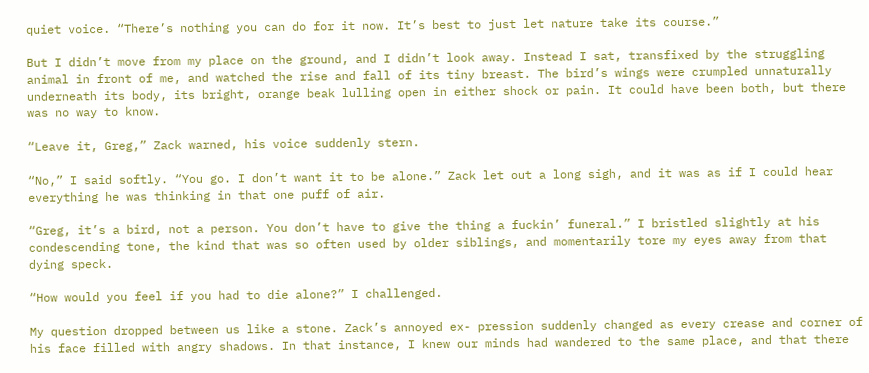quiet voice. “There’s nothing you can do for it now. It’s best to just let nature take its course.”

But I didn’t move from my place on the ground, and I didn’t look away. Instead I sat, transfixed by the struggling animal in front of me, and watched the rise and fall of its tiny breast. The bird’s wings were crumpled unnaturally underneath its body, its bright, orange beak lulling open in either shock or pain. It could have been both, but there was no way to know.

“Leave it, Greg,” Zack warned, his voice suddenly stern.

“No,” I said softly. “You go. I don’t want it to be alone.” Zack let out a long sigh, and it was as if I could hear everything he was thinking in that one puff of air.

“Greg, it’s a bird, not a person. You don’t have to give the thing a fuckin’ funeral.” I bristled slightly at his condescending tone, the kind that was so often used by older siblings, and momentarily tore my eyes away from that dying speck.

“How would you feel if you had to die alone?” I challenged.

My question dropped between us like a stone. Zack’s annoyed ex- pression suddenly changed as every crease and corner of his face filled with angry shadows. In that instance, I knew our minds had wandered to the same place, and that there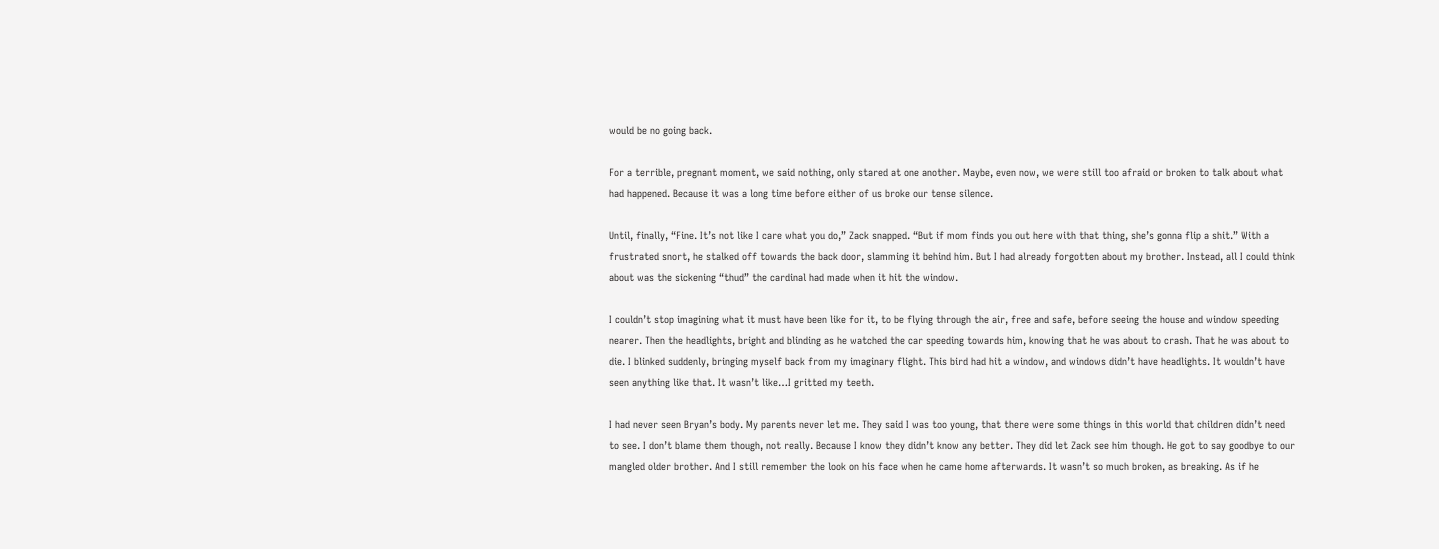would be no going back.

For a terrible, pregnant moment, we said nothing, only stared at one another. Maybe, even now, we were still too afraid or broken to talk about what had happened. Because it was a long time before either of us broke our tense silence.

Until, finally, “Fine. It’s not like I care what you do,” Zack snapped. “But if mom finds you out here with that thing, she’s gonna flip a shit.” With a frustrated snort, he stalked off towards the back door, slamming it behind him. But I had already forgotten about my brother. Instead, all I could think about was the sickening “thud” the cardinal had made when it hit the window.

I couldn’t stop imagining what it must have been like for it, to be flying through the air, free and safe, before seeing the house and window speeding nearer. Then the headlights, bright and blinding as he watched the car speeding towards him, knowing that he was about to crash. That he was about to die. I blinked suddenly, bringing myself back from my imaginary flight. This bird had hit a window, and windows didn’t have headlights. It wouldn’t have seen anything like that. It wasn’t like…I gritted my teeth.

I had never seen Bryan’s body. My parents never let me. They said I was too young, that there were some things in this world that children didn’t need to see. I don’t blame them though, not really. Because I know they didn’t know any better. They did let Zack see him though. He got to say goodbye to our mangled older brother. And I still remember the look on his face when he came home afterwards. It wasn’t so much broken, as breaking. As if he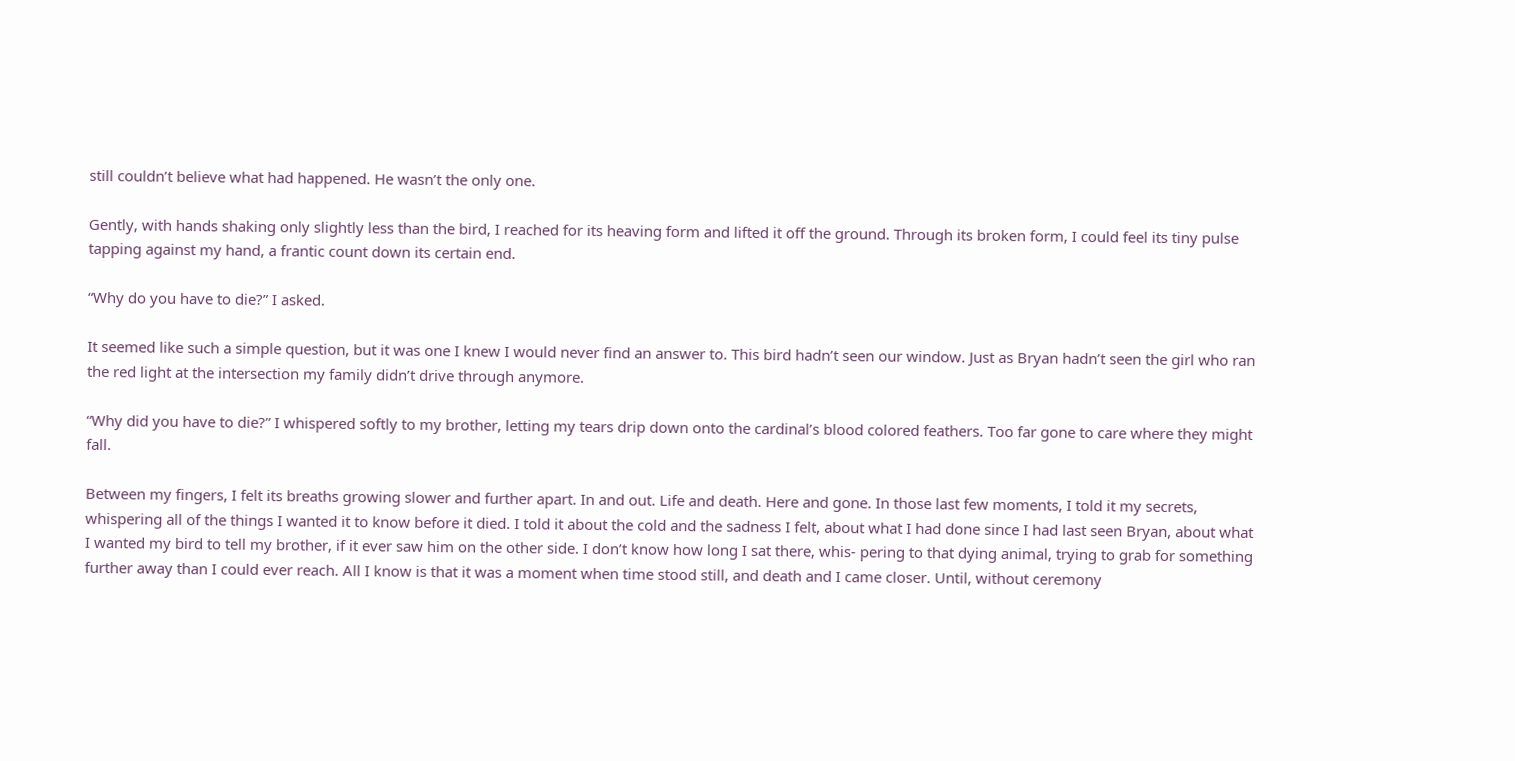still couldn’t believe what had happened. He wasn’t the only one.

Gently, with hands shaking only slightly less than the bird, I reached for its heaving form and lifted it off the ground. Through its broken form, I could feel its tiny pulse tapping against my hand, a frantic count down its certain end.

“Why do you have to die?” I asked.

It seemed like such a simple question, but it was one I knew I would never find an answer to. This bird hadn’t seen our window. Just as Bryan hadn’t seen the girl who ran the red light at the intersection my family didn’t drive through anymore.

“Why did you have to die?” I whispered softly to my brother, letting my tears drip down onto the cardinal’s blood colored feathers. Too far gone to care where they might fall.

Between my fingers, I felt its breaths growing slower and further apart. In and out. Life and death. Here and gone. In those last few moments, I told it my secrets, whispering all of the things I wanted it to know before it died. I told it about the cold and the sadness I felt, about what I had done since I had last seen Bryan, about what I wanted my bird to tell my brother, if it ever saw him on the other side. I don’t know how long I sat there, whis- pering to that dying animal, trying to grab for something further away than I could ever reach. All I know is that it was a moment when time stood still, and death and I came closer. Until, without ceremony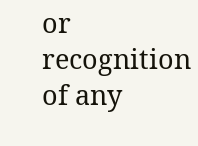or recognition of any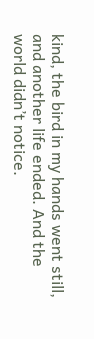kind, the bird in my hands went still, and another life ended. And the world didn’t notice.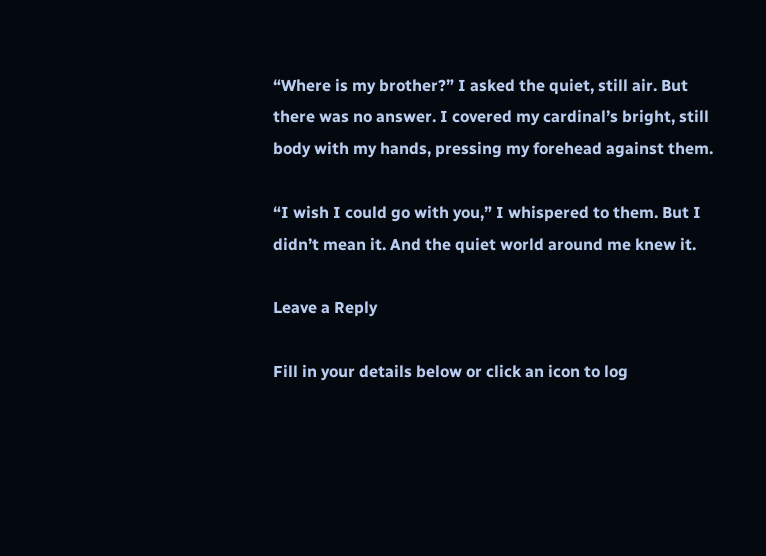“Where is my brother?” I asked the quiet, still air. But there was no answer. I covered my cardinal’s bright, still body with my hands, pressing my forehead against them.

“I wish I could go with you,” I whispered to them. But I didn’t mean it. And the quiet world around me knew it.

Leave a Reply

Fill in your details below or click an icon to log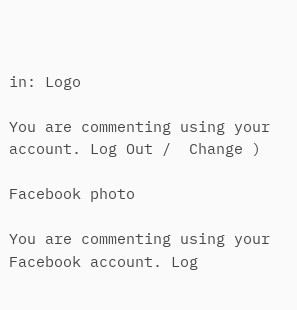in: Logo

You are commenting using your account. Log Out /  Change )

Facebook photo

You are commenting using your Facebook account. Log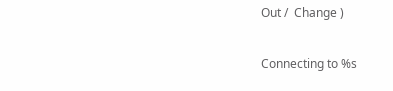Out /  Change )

Connecting to %s